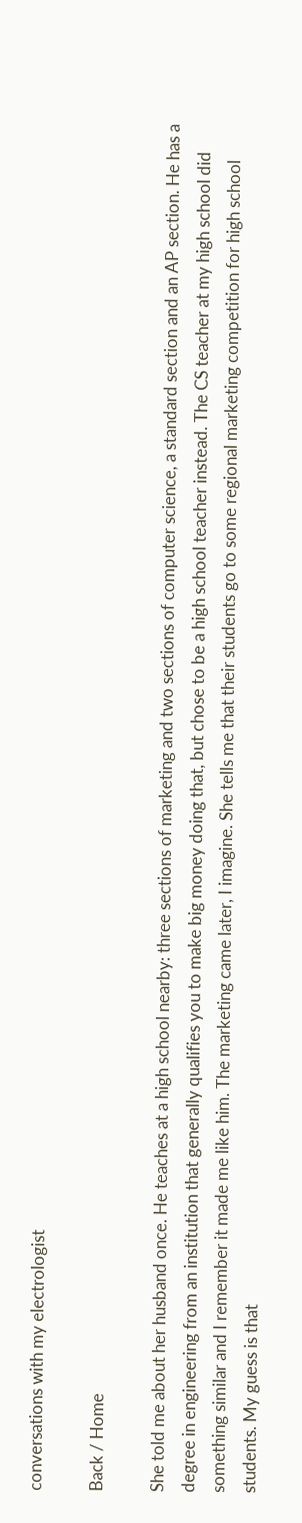conversations with my electrologist

Back / Home

She told me about her husband once. He teaches at a high school nearby: three sections of marketing and two sections of computer science, a standard section and an AP section. He has a degree in engineering from an institution that generally qualifies you to make big money doing that, but chose to be a high school teacher instead. The CS teacher at my high school did something similar and I remember it made me like him. The marketing came later, I imagine. She tells me that their students go to some regional marketing competition for high school students. My guess is that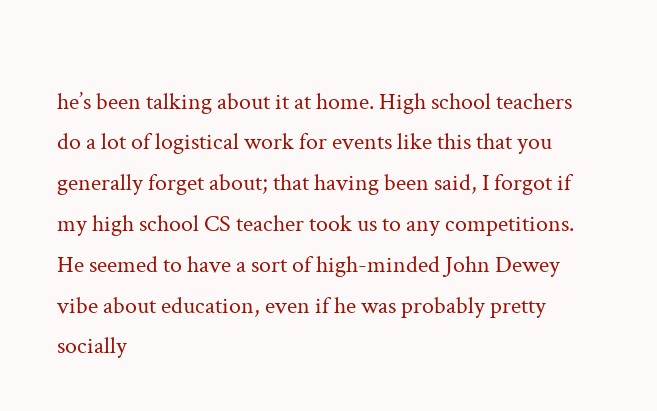he’s been talking about it at home. High school teachers do a lot of logistical work for events like this that you generally forget about; that having been said, I forgot if my high school CS teacher took us to any competitions. He seemed to have a sort of high-minded John Dewey vibe about education, even if he was probably pretty socially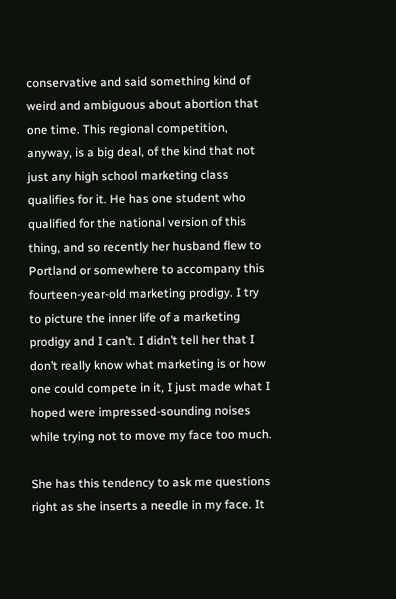conservative and said something kind of weird and ambiguous about abortion that one time. This regional competition, anyway, is a big deal, of the kind that not just any high school marketing class qualifies for it. He has one student who qualified for the national version of this thing, and so recently her husband flew to Portland or somewhere to accompany this fourteen-year-old marketing prodigy. I try to picture the inner life of a marketing prodigy and I can’t. I didn’t tell her that I don’t really know what marketing is or how one could compete in it, I just made what I hoped were impressed-sounding noises while trying not to move my face too much.

She has this tendency to ask me questions right as she inserts a needle in my face. It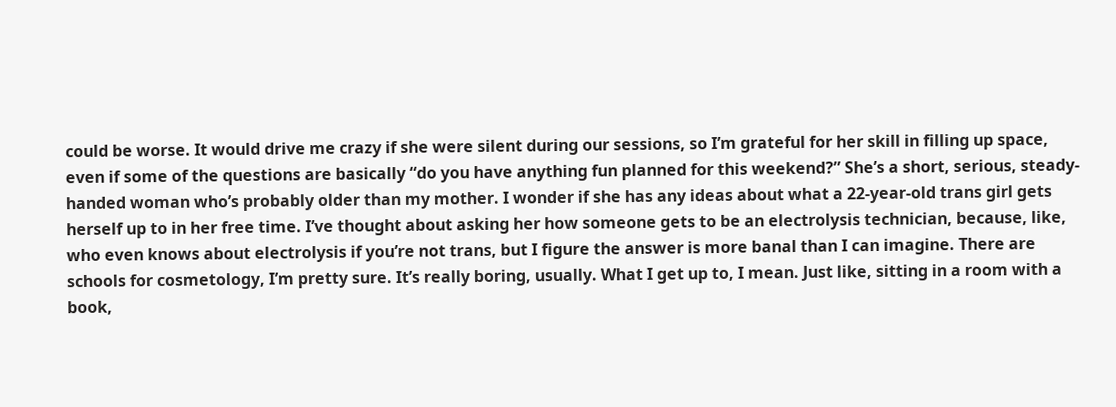could be worse. It would drive me crazy if she were silent during our sessions, so I’m grateful for her skill in filling up space, even if some of the questions are basically “do you have anything fun planned for this weekend?” She’s a short, serious, steady-handed woman who’s probably older than my mother. I wonder if she has any ideas about what a 22-year-old trans girl gets herself up to in her free time. I’ve thought about asking her how someone gets to be an electrolysis technician, because, like, who even knows about electrolysis if you’re not trans, but I figure the answer is more banal than I can imagine. There are schools for cosmetology, I’m pretty sure. It’s really boring, usually. What I get up to, I mean. Just like, sitting in a room with a book,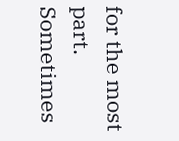for the most part. Sometimes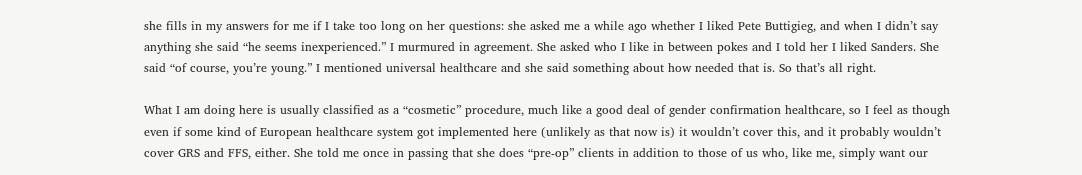she fills in my answers for me if I take too long on her questions: she asked me a while ago whether I liked Pete Buttigieg, and when I didn’t say anything she said “he seems inexperienced.” I murmured in agreement. She asked who I like in between pokes and I told her I liked Sanders. She said “of course, you’re young.” I mentioned universal healthcare and she said something about how needed that is. So that’s all right.

What I am doing here is usually classified as a “cosmetic” procedure, much like a good deal of gender confirmation healthcare, so I feel as though even if some kind of European healthcare system got implemented here (unlikely as that now is) it wouldn’t cover this, and it probably wouldn’t cover GRS and FFS, either. She told me once in passing that she does “pre-op” clients in addition to those of us who, like me, simply want our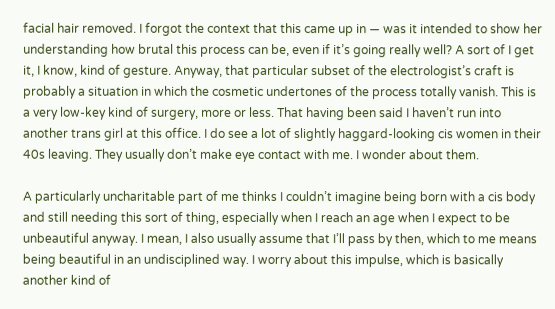facial hair removed. I forgot the context that this came up in — was it intended to show her understanding how brutal this process can be, even if it’s going really well? A sort of I get it, I know, kind of gesture. Anyway, that particular subset of the electrologist’s craft is probably a situation in which the cosmetic undertones of the process totally vanish. This is a very low-key kind of surgery, more or less. That having been said I haven’t run into another trans girl at this office. I do see a lot of slightly haggard-looking cis women in their 40s leaving. They usually don’t make eye contact with me. I wonder about them.

A particularly uncharitable part of me thinks I couldn’t imagine being born with a cis body and still needing this sort of thing, especially when I reach an age when I expect to be unbeautiful anyway. I mean, I also usually assume that I’ll pass by then, which to me means being beautiful in an undisciplined way. I worry about this impulse, which is basically another kind of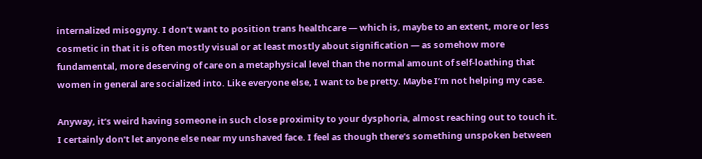internalized misogyny. I don’t want to position trans healthcare — which is, maybe to an extent, more or less cosmetic in that it is often mostly visual or at least mostly about signification — as somehow more fundamental, more deserving of care on a metaphysical level than the normal amount of self-loathing that women in general are socialized into. Like everyone else, I want to be pretty. Maybe I’m not helping my case.

Anyway, it’s weird having someone in such close proximity to your dysphoria, almost reaching out to touch it. I certainly don’t let anyone else near my unshaved face. I feel as though there’s something unspoken between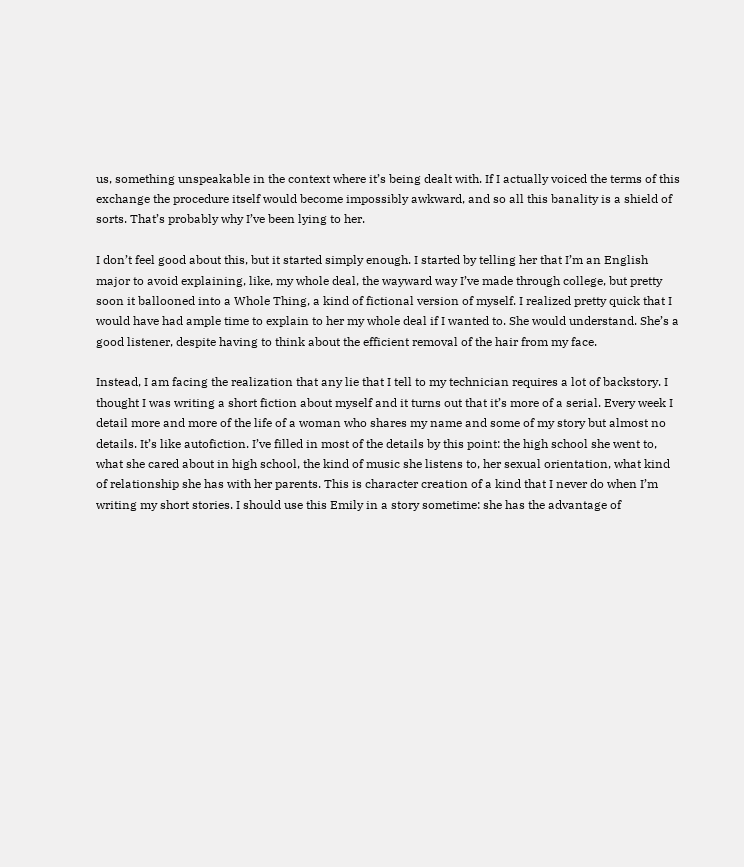us, something unspeakable in the context where it’s being dealt with. If I actually voiced the terms of this exchange the procedure itself would become impossibly awkward, and so all this banality is a shield of sorts. That’s probably why I’ve been lying to her.

I don’t feel good about this, but it started simply enough. I started by telling her that I’m an English major to avoid explaining, like, my whole deal, the wayward way I’ve made through college, but pretty soon it ballooned into a Whole Thing, a kind of fictional version of myself. I realized pretty quick that I would have had ample time to explain to her my whole deal if I wanted to. She would understand. She’s a good listener, despite having to think about the efficient removal of the hair from my face.

Instead, I am facing the realization that any lie that I tell to my technician requires a lot of backstory. I thought I was writing a short fiction about myself and it turns out that it’s more of a serial. Every week I detail more and more of the life of a woman who shares my name and some of my story but almost no details. It’s like autofiction. I’ve filled in most of the details by this point: the high school she went to, what she cared about in high school, the kind of music she listens to, her sexual orientation, what kind of relationship she has with her parents. This is character creation of a kind that I never do when I’m writing my short stories. I should use this Emily in a story sometime: she has the advantage of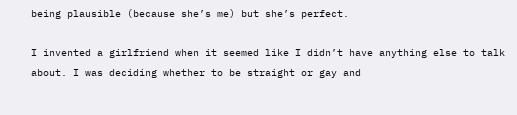being plausible (because she’s me) but she’s perfect.

I invented a girlfriend when it seemed like I didn’t have anything else to talk about. I was deciding whether to be straight or gay and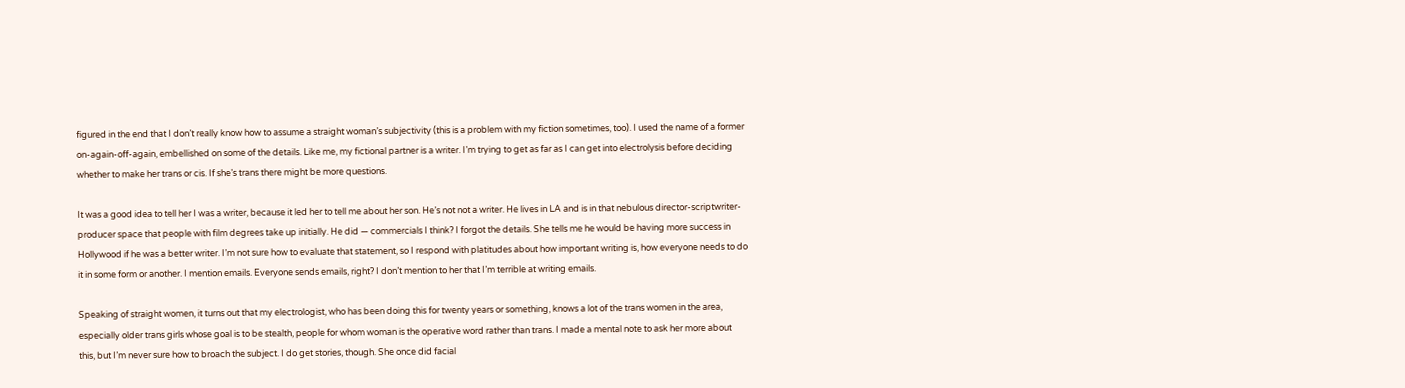figured in the end that I don’t really know how to assume a straight woman’s subjectivity (this is a problem with my fiction sometimes, too). I used the name of a former on-again-off-again, embellished on some of the details. Like me, my fictional partner is a writer. I’m trying to get as far as I can get into electrolysis before deciding whether to make her trans or cis. If she’s trans there might be more questions.

It was a good idea to tell her I was a writer, because it led her to tell me about her son. He’s not not a writer. He lives in LA and is in that nebulous director-scriptwriter-producer space that people with film degrees take up initially. He did — commercials I think? I forgot the details. She tells me he would be having more success in Hollywood if he was a better writer. I’m not sure how to evaluate that statement, so I respond with platitudes about how important writing is, how everyone needs to do it in some form or another. I mention emails. Everyone sends emails, right? I don’t mention to her that I’m terrible at writing emails.

Speaking of straight women, it turns out that my electrologist, who has been doing this for twenty years or something, knows a lot of the trans women in the area, especially older trans girls whose goal is to be stealth, people for whom woman is the operative word rather than trans. I made a mental note to ask her more about this, but I’m never sure how to broach the subject. I do get stories, though. She once did facial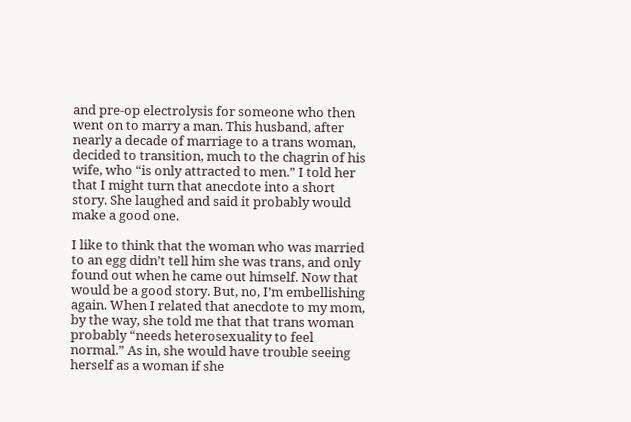and pre-op electrolysis for someone who then went on to marry a man. This husband, after nearly a decade of marriage to a trans woman, decided to transition, much to the chagrin of his wife, who “is only attracted to men.” I told her that I might turn that anecdote into a short story. She laughed and said it probably would make a good one.

I like to think that the woman who was married to an egg didn’t tell him she was trans, and only found out when he came out himself. Now that would be a good story. But, no, I’m embellishing again. When I related that anecdote to my mom, by the way, she told me that that trans woman probably “needs heterosexuality to feel normal.” As in, she would have trouble seeing herself as a woman if she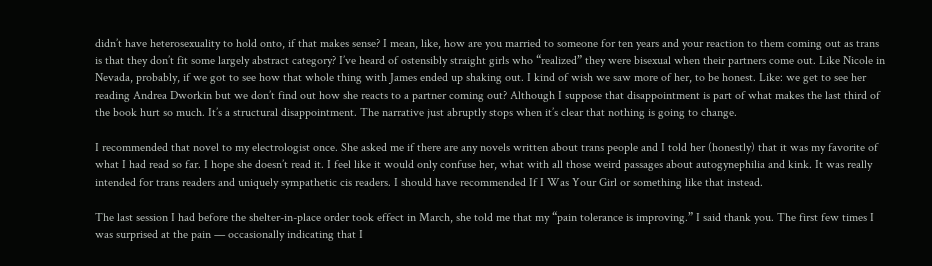didn’t have heterosexuality to hold onto, if that makes sense? I mean, like, how are you married to someone for ten years and your reaction to them coming out as trans is that they don’t fit some largely abstract category? I’ve heard of ostensibly straight girls who “realized” they were bisexual when their partners come out. Like Nicole in Nevada, probably, if we got to see how that whole thing with James ended up shaking out. I kind of wish we saw more of her, to be honest. Like: we get to see her reading Andrea Dworkin but we don’t find out how she reacts to a partner coming out? Although I suppose that disappointment is part of what makes the last third of the book hurt so much. It’s a structural disappointment. The narrative just abruptly stops when it’s clear that nothing is going to change.

I recommended that novel to my electrologist once. She asked me if there are any novels written about trans people and I told her (honestly) that it was my favorite of what I had read so far. I hope she doesn’t read it. I feel like it would only confuse her, what with all those weird passages about autogynephilia and kink. It was really intended for trans readers and uniquely sympathetic cis readers. I should have recommended If I Was Your Girl or something like that instead.

The last session I had before the shelter-in-place order took effect in March, she told me that my “pain tolerance is improving.” I said thank you. The first few times I was surprised at the pain — occasionally indicating that I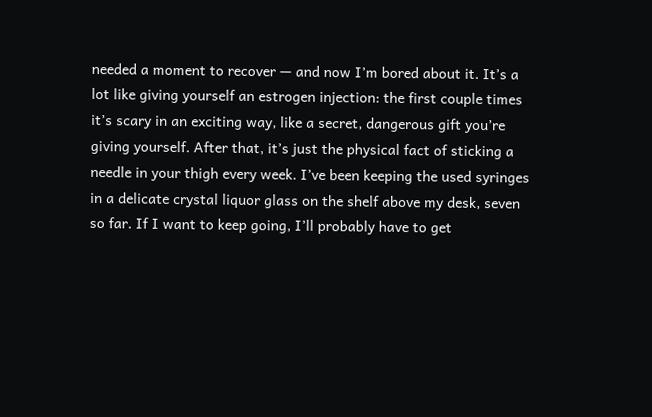needed a moment to recover — and now I’m bored about it. It’s a lot like giving yourself an estrogen injection: the first couple times it’s scary in an exciting way, like a secret, dangerous gift you’re giving yourself. After that, it’s just the physical fact of sticking a needle in your thigh every week. I’ve been keeping the used syringes in a delicate crystal liquor glass on the shelf above my desk, seven so far. If I want to keep going, I’ll probably have to get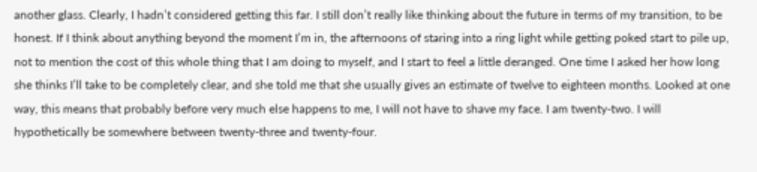another glass. Clearly, I hadn’t considered getting this far. I still don’t really like thinking about the future in terms of my transition, to be honest. If I think about anything beyond the moment I’m in, the afternoons of staring into a ring light while getting poked start to pile up, not to mention the cost of this whole thing that I am doing to myself, and I start to feel a little deranged. One time I asked her how long she thinks I’ll take to be completely clear, and she told me that she usually gives an estimate of twelve to eighteen months. Looked at one way, this means that probably before very much else happens to me, I will not have to shave my face. I am twenty-two. I will hypothetically be somewhere between twenty-three and twenty-four.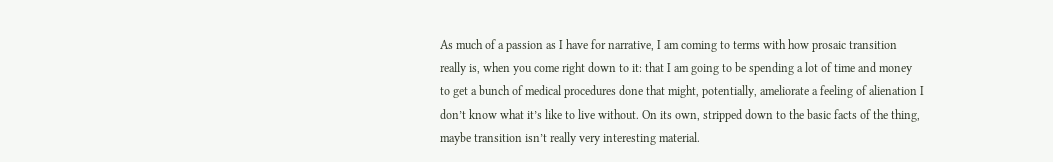As much of a passion as I have for narrative, I am coming to terms with how prosaic transition really is, when you come right down to it: that I am going to be spending a lot of time and money to get a bunch of medical procedures done that might, potentially, ameliorate a feeling of alienation I don’t know what it’s like to live without. On its own, stripped down to the basic facts of the thing, maybe transition isn’t really very interesting material.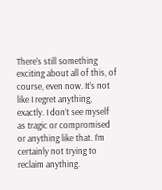There’s still something exciting about all of this, of course, even now. It’s not like I regret anything, exactly. I don’t see myself as tragic or compromised or anything like that. I’m certainly not trying to reclaim anything.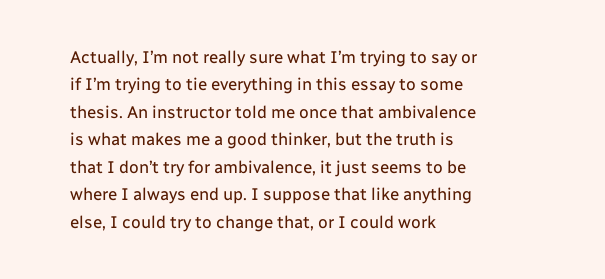Actually, I’m not really sure what I’m trying to say or if I’m trying to tie everything in this essay to some thesis. An instructor told me once that ambivalence is what makes me a good thinker, but the truth is that I don’t try for ambivalence, it just seems to be where I always end up. I suppose that like anything else, I could try to change that, or I could work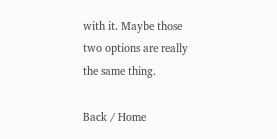with it. Maybe those two options are really the same thing.

Back / Home